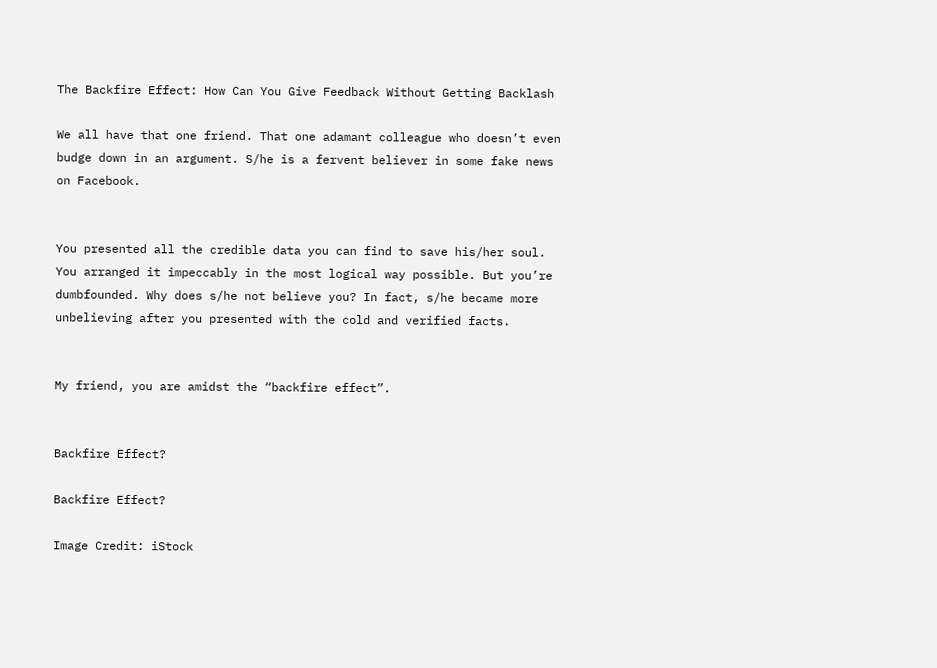The Backfire Effect: How Can You Give Feedback Without Getting Backlash

We all have that one friend. That one adamant colleague who doesn’t even budge down in an argument. S/he is a fervent believer in some fake news on Facebook.


You presented all the credible data you can find to save his/her soul. You arranged it impeccably in the most logical way possible. But you’re dumbfounded. Why does s/he not believe you? In fact, s/he became more unbelieving after you presented with the cold and verified facts.


My friend, you are amidst the “backfire effect”.


Backfire Effect?

Backfire Effect?

Image Credit: iStock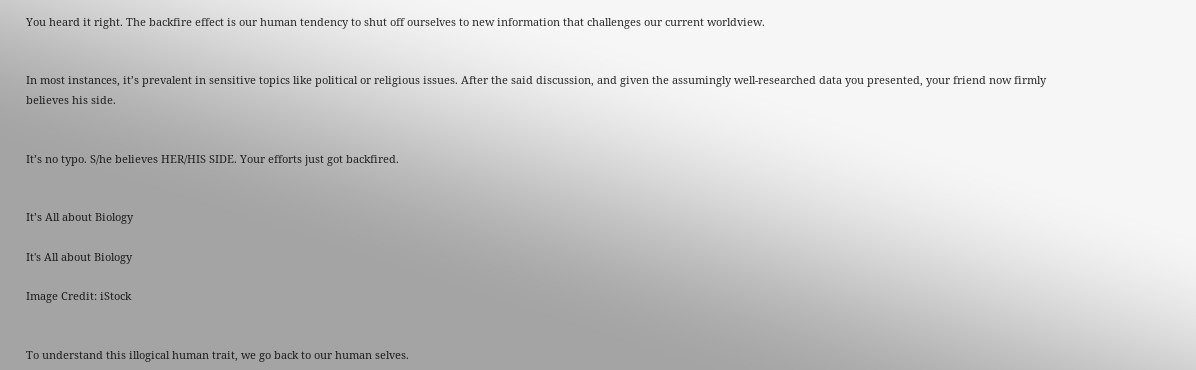You heard it right. The backfire effect is our human tendency to shut off ourselves to new information that challenges our current worldview.


In most instances, it’s prevalent in sensitive topics like political or religious issues. After the said discussion, and given the assumingly well-researched data you presented, your friend now firmly believes his side.


It’s no typo. S/he believes HER/HIS SIDE. Your efforts just got backfired.


It’s All about Biology

It's All about Biology

Image Credit: iStock


To understand this illogical human trait, we go back to our human selves.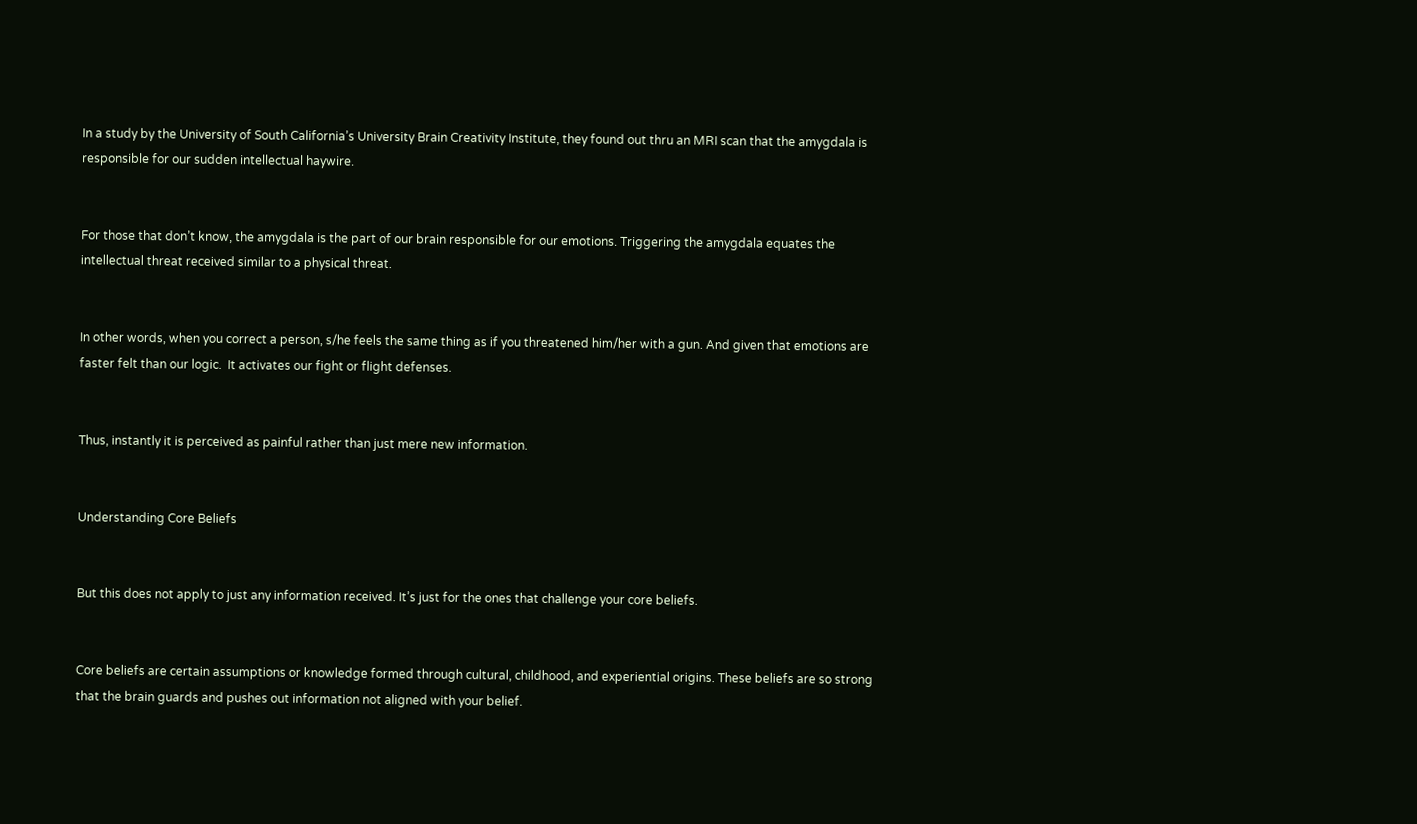In a study by the University of South California’s University Brain Creativity Institute, they found out thru an MRI scan that the amygdala is responsible for our sudden intellectual haywire.


For those that don’t know, the amygdala is the part of our brain responsible for our emotions. Triggering the amygdala equates the intellectual threat received similar to a physical threat.


In other words, when you correct a person, s/he feels the same thing as if you threatened him/her with a gun. And given that emotions are faster felt than our logic.  It activates our fight or flight defenses.


Thus, instantly it is perceived as painful rather than just mere new information.


Understanding Core Beliefs


But this does not apply to just any information received. It’s just for the ones that challenge your core beliefs.


Core beliefs are certain assumptions or knowledge formed through cultural, childhood, and experiential origins. These beliefs are so strong that the brain guards and pushes out information not aligned with your belief.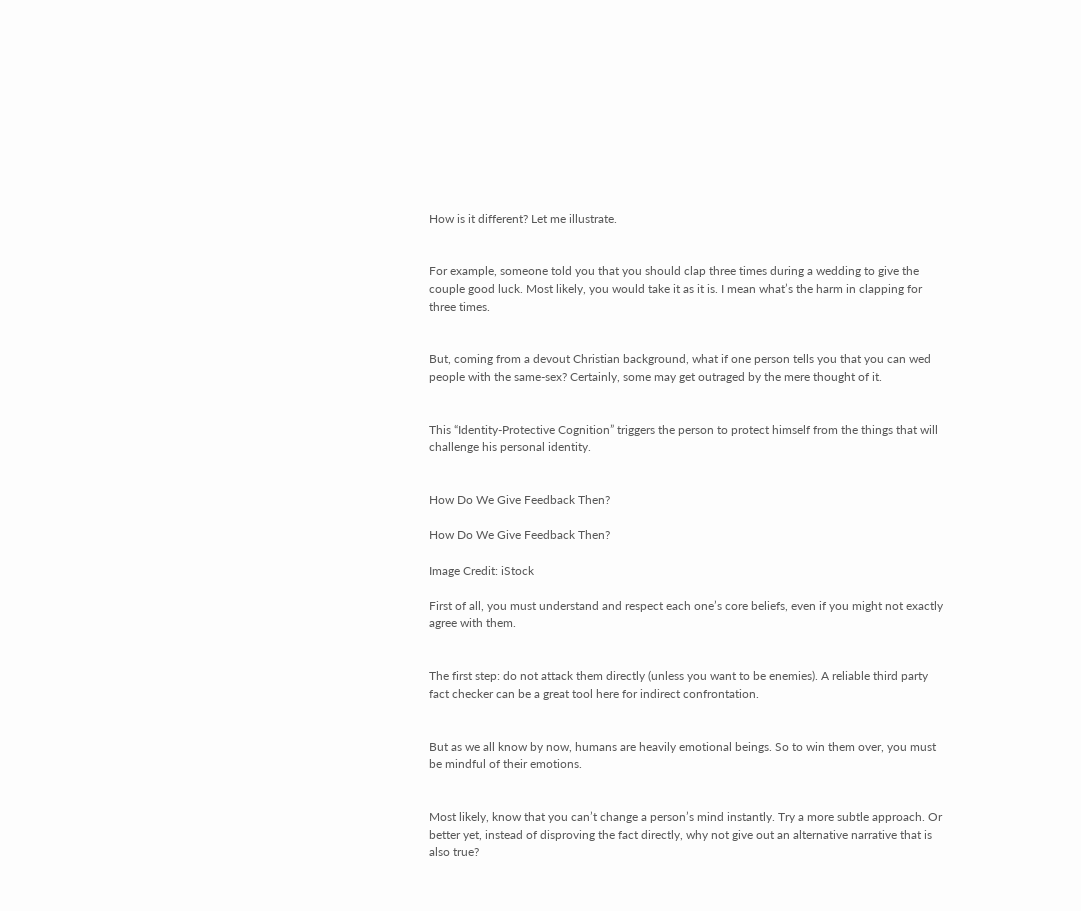How is it different? Let me illustrate.


For example, someone told you that you should clap three times during a wedding to give the couple good luck. Most likely, you would take it as it is. I mean what’s the harm in clapping for three times.


But, coming from a devout Christian background, what if one person tells you that you can wed people with the same-sex? Certainly, some may get outraged by the mere thought of it.


This “Identity-Protective Cognition” triggers the person to protect himself from the things that will challenge his personal identity.


How Do We Give Feedback Then?

How Do We Give Feedback Then?

Image Credit: iStock

First of all, you must understand and respect each one’s core beliefs, even if you might not exactly agree with them.


The first step: do not attack them directly (unless you want to be enemies). A reliable third party fact checker can be a great tool here for indirect confrontation.


But as we all know by now, humans are heavily emotional beings. So to win them over, you must be mindful of their emotions.


Most likely, know that you can’t change a person’s mind instantly. Try a more subtle approach. Or better yet, instead of disproving the fact directly, why not give out an alternative narrative that is also true?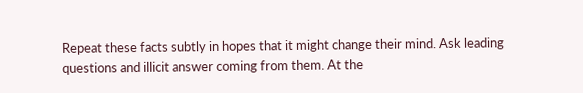Repeat these facts subtly in hopes that it might change their mind. Ask leading questions and illicit answer coming from them. At the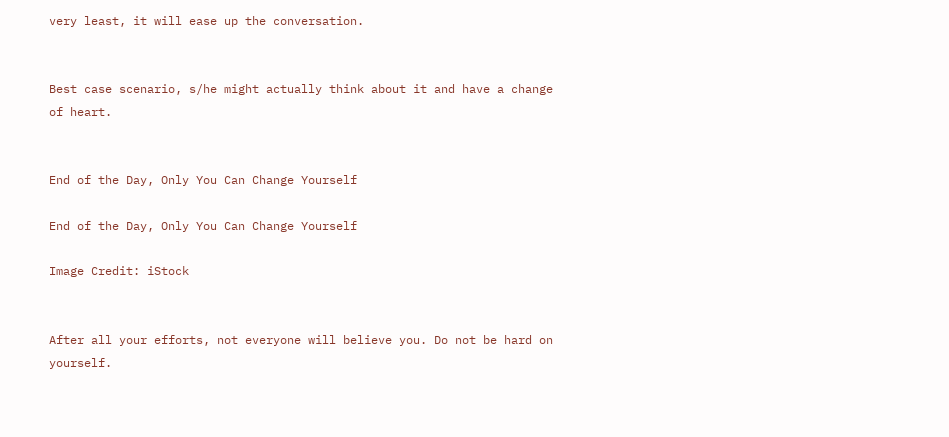very least, it will ease up the conversation.


Best case scenario, s/he might actually think about it and have a change of heart.


End of the Day, Only You Can Change Yourself

End of the Day, Only You Can Change Yourself

Image Credit: iStock


After all your efforts, not everyone will believe you. Do not be hard on yourself.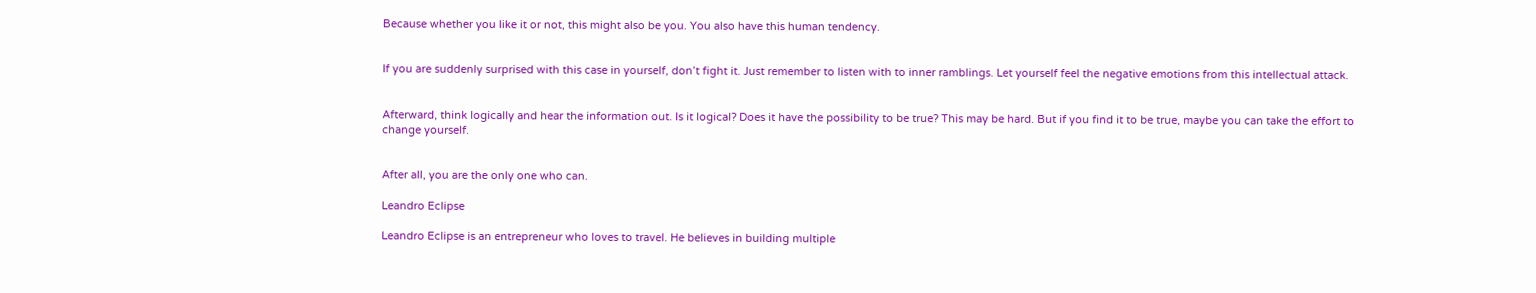Because whether you like it or not, this might also be you. You also have this human tendency.


If you are suddenly surprised with this case in yourself, don’t fight it. Just remember to listen with to inner ramblings. Let yourself feel the negative emotions from this intellectual attack.


Afterward, think logically and hear the information out. Is it logical? Does it have the possibility to be true? This may be hard. But if you find it to be true, maybe you can take the effort to change yourself.


After all, you are the only one who can.

Leandro Eclipse

Leandro Eclipse is an entrepreneur who loves to travel. He believes in building multiple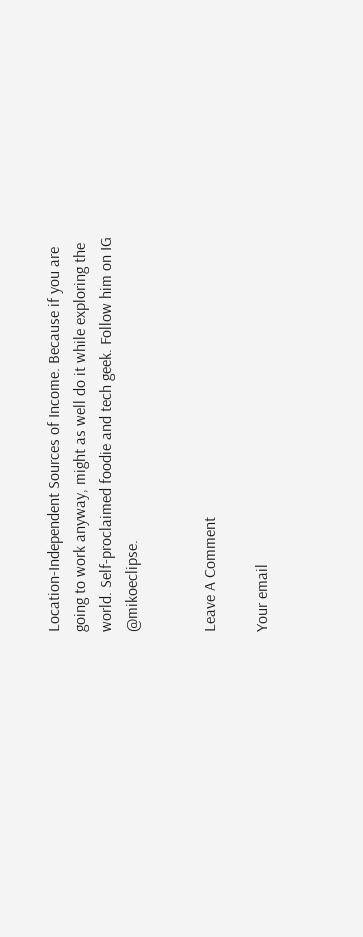Location-Independent Sources of Income. Because if you are going to work anyway, might as well do it while exploring the world. Self-proclaimed foodie and tech geek. Follow him on IG @mikoeclipse.


Leave A Comment

Your email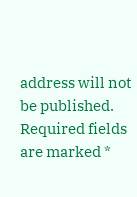address will not be published. Required fields are marked *